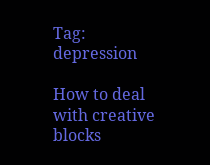Tag: depression

How to deal with creative blocks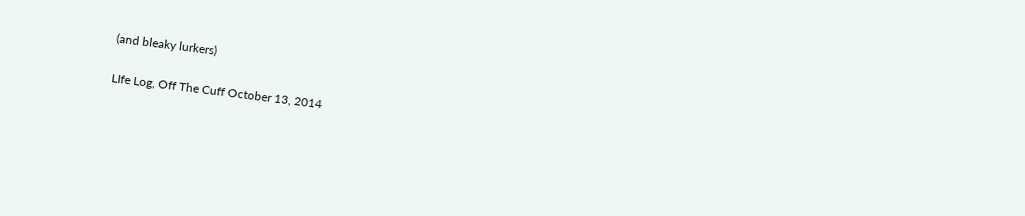(and bleaky lurkers)

LIfe Log, Off The Cuff October 13, 2014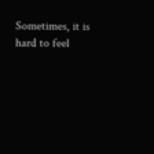Sometimes, it is hard to feel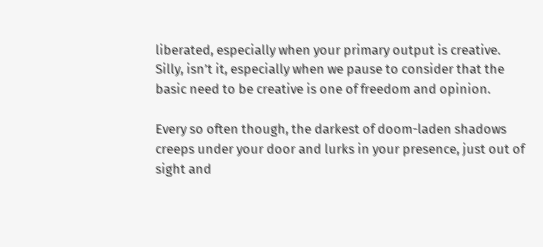liberated, especially when your primary output is creative. Silly, isn’t it, especially when we pause to consider that the basic need to be creative is one of freedom and opinion.

Every so often though, the darkest of doom-laden shadows creeps under your door and lurks in your presence, just out of sight and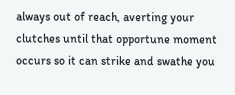always out of reach, averting your clutches until that opportune moment occurs so it can strike and swathe you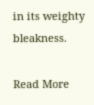in its weighty bleakness.

Read More